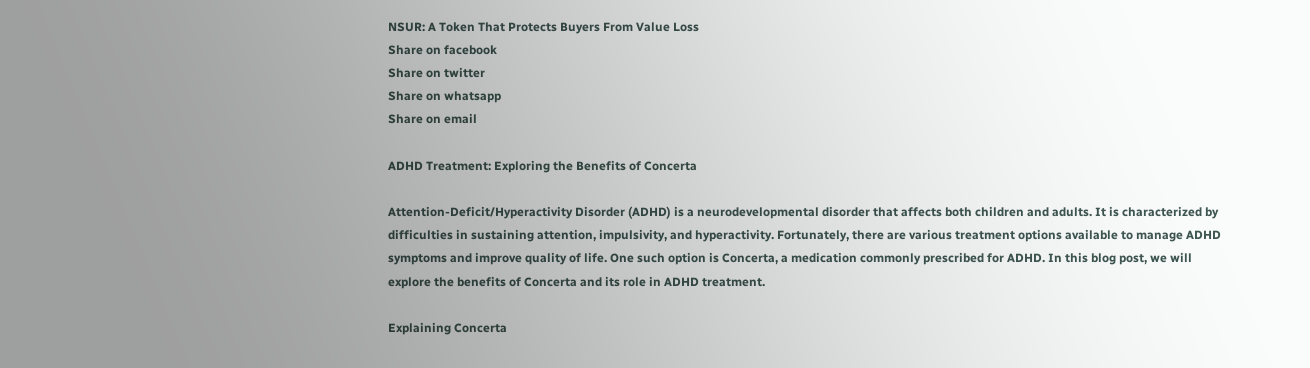NSUR: A Token That Protects Buyers From Value Loss
Share on facebook
Share on twitter
Share on whatsapp
Share on email

ADHD Treatment: Exploring the Benefits of Concerta

Attention-Deficit/Hyperactivity Disorder (ADHD) is a neurodevelopmental disorder that affects both children and adults. It is characterized by difficulties in sustaining attention, impulsivity, and hyperactivity. Fortunately, there are various treatment options available to manage ADHD symptoms and improve quality of life. One such option is Concerta, a medication commonly prescribed for ADHD. In this blog post, we will explore the benefits of Concerta and its role in ADHD treatment.

Explaining Concerta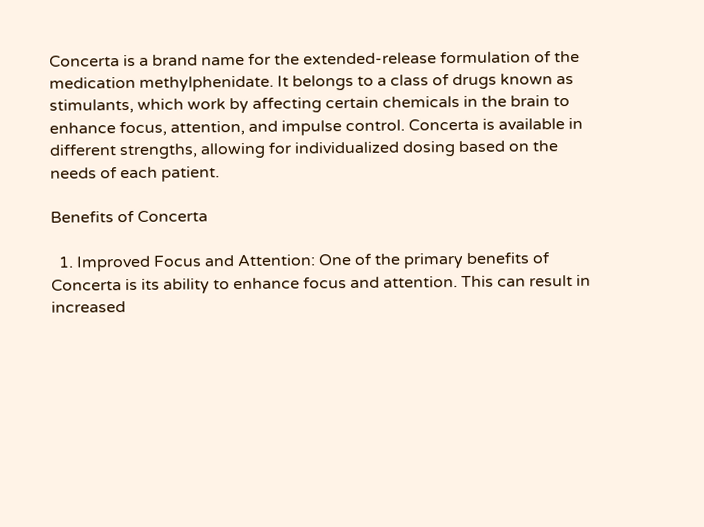Concerta is a brand name for the extended-release formulation of the medication methylphenidate. It belongs to a class of drugs known as stimulants, which work by affecting certain chemicals in the brain to enhance focus, attention, and impulse control. Concerta is available in different strengths, allowing for individualized dosing based on the needs of each patient.

Benefits of Concerta

  1. Improved Focus and Attention: One of the primary benefits of Concerta is its ability to enhance focus and attention. This can result in increased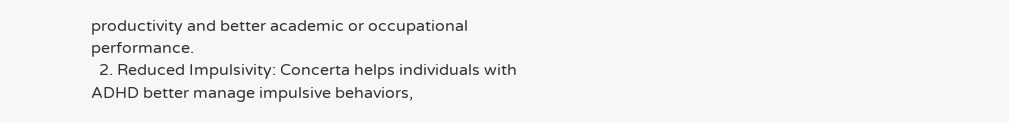productivity and better academic or occupational performance.
  2. Reduced Impulsivity: Concerta helps individuals with ADHD better manage impulsive behaviors,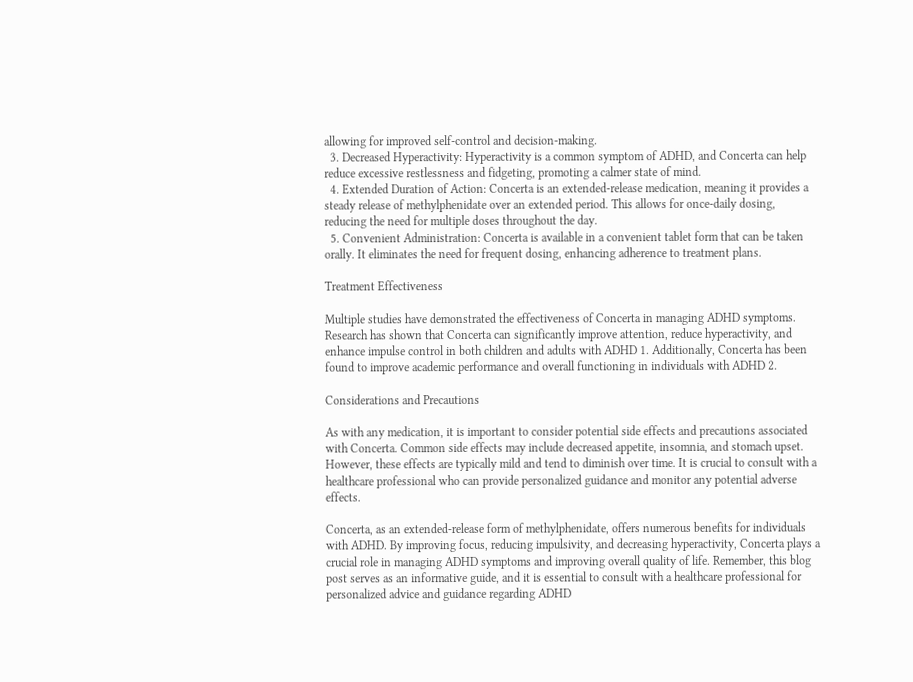allowing for improved self-control and decision-making.
  3. Decreased Hyperactivity: Hyperactivity is a common symptom of ADHD, and Concerta can help reduce excessive restlessness and fidgeting, promoting a calmer state of mind.
  4. Extended Duration of Action: Concerta is an extended-release medication, meaning it provides a steady release of methylphenidate over an extended period. This allows for once-daily dosing, reducing the need for multiple doses throughout the day.
  5. Convenient Administration: Concerta is available in a convenient tablet form that can be taken orally. It eliminates the need for frequent dosing, enhancing adherence to treatment plans.

Treatment Effectiveness

Multiple studies have demonstrated the effectiveness of Concerta in managing ADHD symptoms. Research has shown that Concerta can significantly improve attention, reduce hyperactivity, and enhance impulse control in both children and adults with ADHD 1. Additionally, Concerta has been found to improve academic performance and overall functioning in individuals with ADHD 2.

Considerations and Precautions

As with any medication, it is important to consider potential side effects and precautions associated with Concerta. Common side effects may include decreased appetite, insomnia, and stomach upset. However, these effects are typically mild and tend to diminish over time. It is crucial to consult with a healthcare professional who can provide personalized guidance and monitor any potential adverse effects.

Concerta, as an extended-release form of methylphenidate, offers numerous benefits for individuals with ADHD. By improving focus, reducing impulsivity, and decreasing hyperactivity, Concerta plays a crucial role in managing ADHD symptoms and improving overall quality of life. Remember, this blog post serves as an informative guide, and it is essential to consult with a healthcare professional for personalized advice and guidance regarding ADHD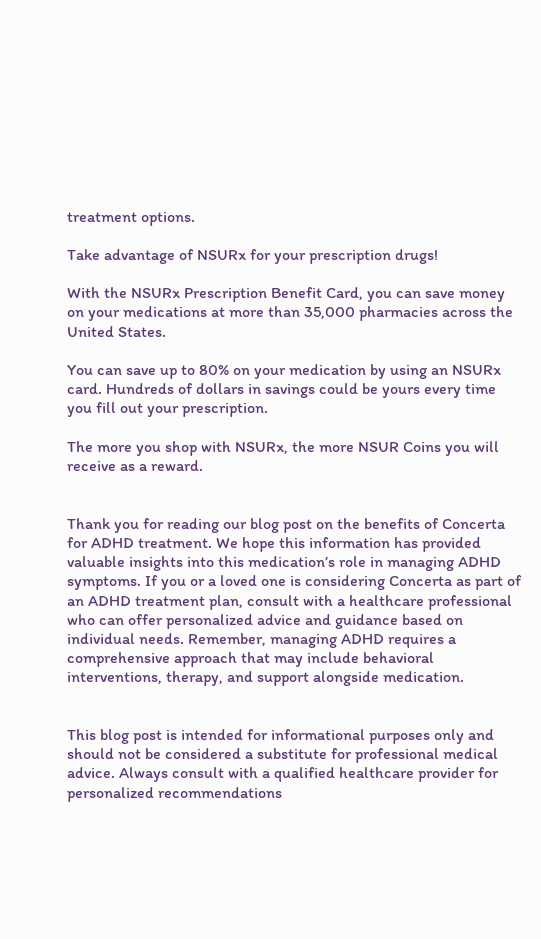treatment options.

Take advantage of NSURx for your prescription drugs!

With the NSURx Prescription Benefit Card, you can save money on your medications at more than 35,000 pharmacies across the United States.

You can save up to 80% on your medication by using an NSURx card. Hundreds of dollars in savings could be yours every time you fill out your prescription.

The more you shop with NSURx, the more NSUR Coins you will receive as a reward.


Thank you for reading our blog post on the benefits of Concerta for ADHD treatment. We hope this information has provided valuable insights into this medication’s role in managing ADHD symptoms. If you or a loved one is considering Concerta as part of an ADHD treatment plan, consult with a healthcare professional who can offer personalized advice and guidance based on individual needs. Remember, managing ADHD requires a comprehensive approach that may include behavioral interventions, therapy, and support alongside medication.


This blog post is intended for informational purposes only and should not be considered a substitute for professional medical advice. Always consult with a qualified healthcare provider for personalized recommendations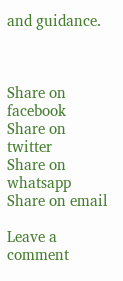and guidance.



Share on facebook
Share on twitter
Share on whatsapp
Share on email

Leave a comment